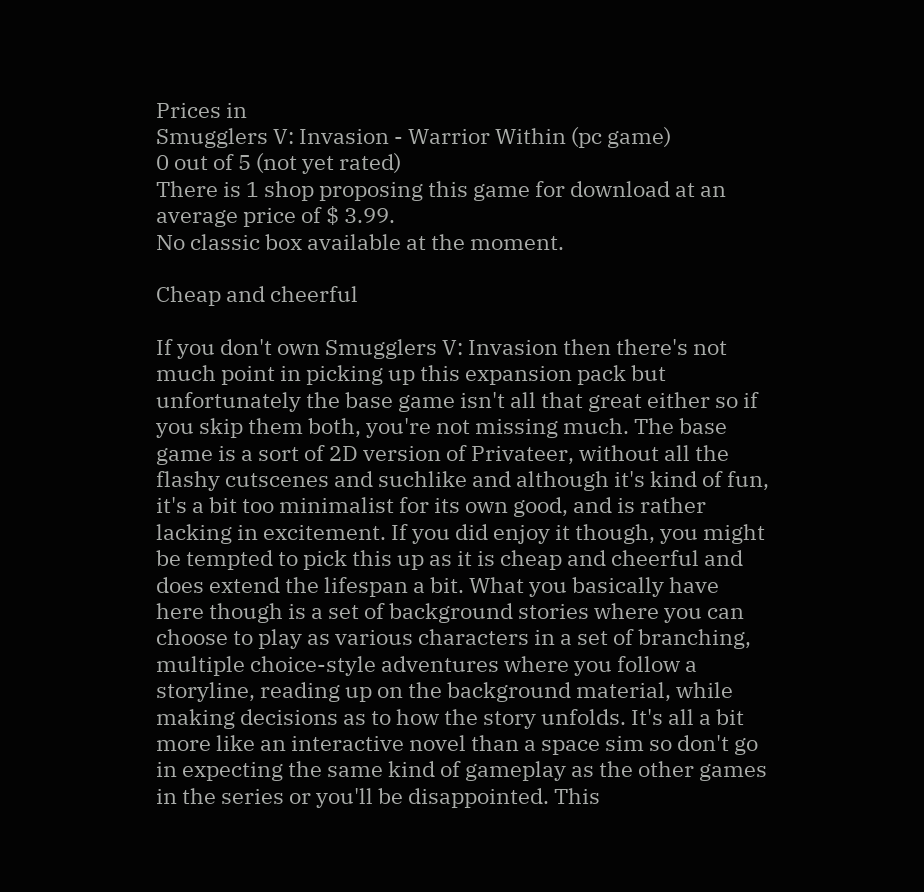Prices in
Smugglers V: Invasion - Warrior Within (pc game)
0 out of 5 (not yet rated)
There is 1 shop proposing this game for download at an average price of $ 3.99.
No classic box available at the moment.

Cheap and cheerful

If you don't own Smugglers V: Invasion then there's not much point in picking up this expansion pack but unfortunately the base game isn't all that great either so if you skip them both, you're not missing much. The base game is a sort of 2D version of Privateer, without all the flashy cutscenes and suchlike and although it's kind of fun, it's a bit too minimalist for its own good, and is rather lacking in excitement. If you did enjoy it though, you might be tempted to pick this up as it is cheap and cheerful and does extend the lifespan a bit. What you basically have here though is a set of background stories where you can choose to play as various characters in a set of branching, multiple choice-style adventures where you follow a storyline, reading up on the background material, while making decisions as to how the story unfolds. It's all a bit more like an interactive novel than a space sim so don't go in expecting the same kind of gameplay as the other games in the series or you'll be disappointed. This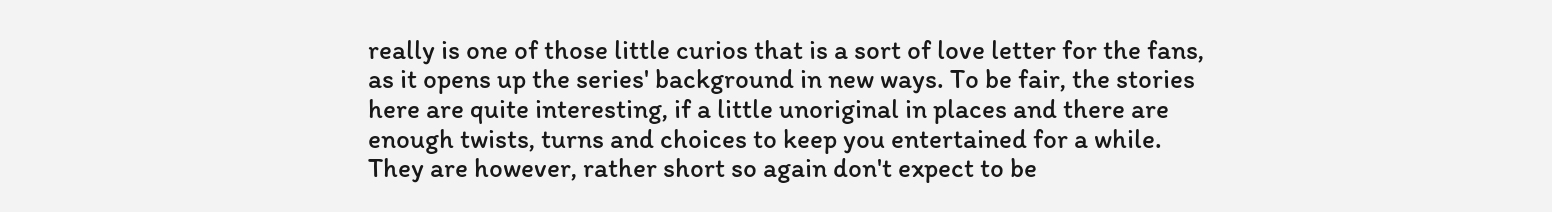really is one of those little curios that is a sort of love letter for the fans, as it opens up the series' background in new ways. To be fair, the stories here are quite interesting, if a little unoriginal in places and there are enough twists, turns and choices to keep you entertained for a while. They are however, rather short so again don't expect to be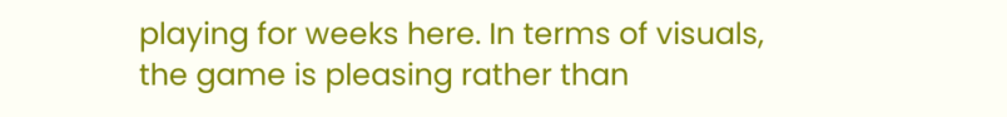playing for weeks here. In terms of visuals, the game is pleasing rather than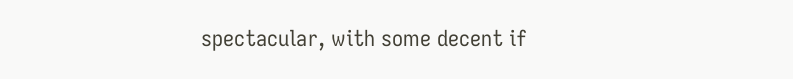spectacular, with some decent if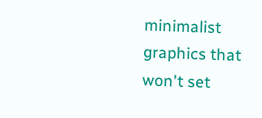minimalist graphics that won't set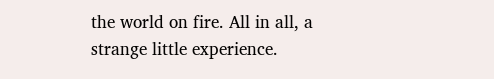the world on fire. All in all, a strange little experience.